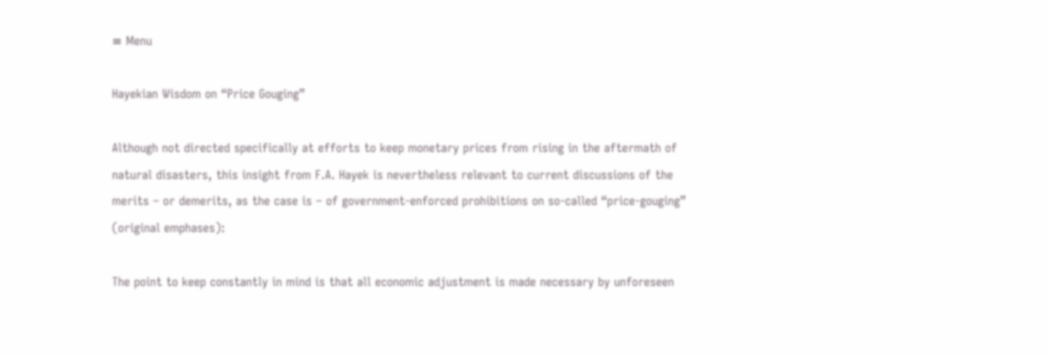≡ Menu

Hayekian Wisdom on “Price Gouging”

Although not directed specifically at efforts to keep monetary prices from rising in the aftermath of natural disasters, this insight from F.A. Hayek is nevertheless relevant to current discussions of the merits – or demerits, as the case is – of government-enforced prohibitions on so-called “price-gouging” (original emphases):

The point to keep constantly in mind is that all economic adjustment is made necessary by unforeseen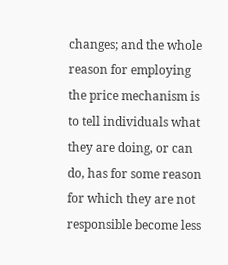changes; and the whole reason for employing the price mechanism is to tell individuals what they are doing, or can do, has for some reason for which they are not responsible become less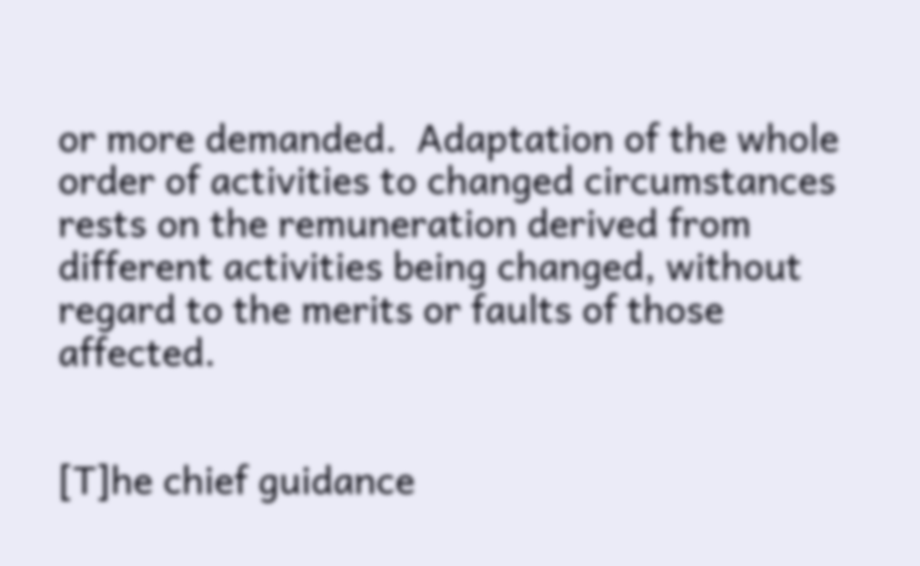or more demanded.  Adaptation of the whole order of activities to changed circumstances rests on the remuneration derived from different activities being changed, without regard to the merits or faults of those affected.


[T]he chief guidance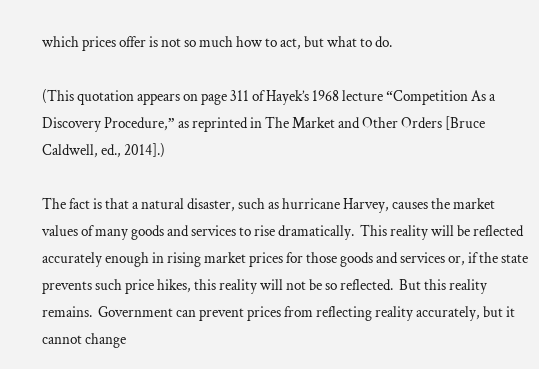which prices offer is not so much how to act, but what to do.

(This quotation appears on page 311 of Hayek’s 1968 lecture “Competition As a Discovery Procedure,” as reprinted in The Market and Other Orders [Bruce Caldwell, ed., 2014].)

The fact is that a natural disaster, such as hurricane Harvey, causes the market values of many goods and services to rise dramatically.  This reality will be reflected accurately enough in rising market prices for those goods and services or, if the state prevents such price hikes, this reality will not be so reflected.  But this reality remains.  Government can prevent prices from reflecting reality accurately, but it cannot change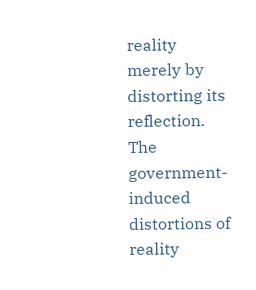reality merely by distorting its reflection.  The government-induced distortions of reality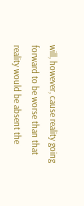will, however, cause reality going forward to be worse than that reality would be absent the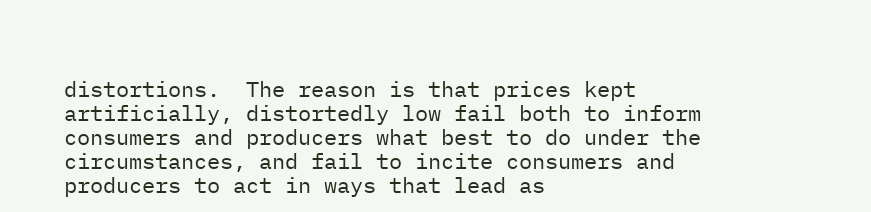distortions.  The reason is that prices kept artificially, distortedly low fail both to inform consumers and producers what best to do under the circumstances, and fail to incite consumers and producers to act in ways that lead as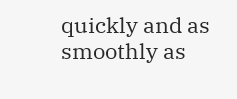quickly and as smoothly as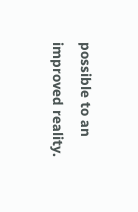possible to an improved reality.